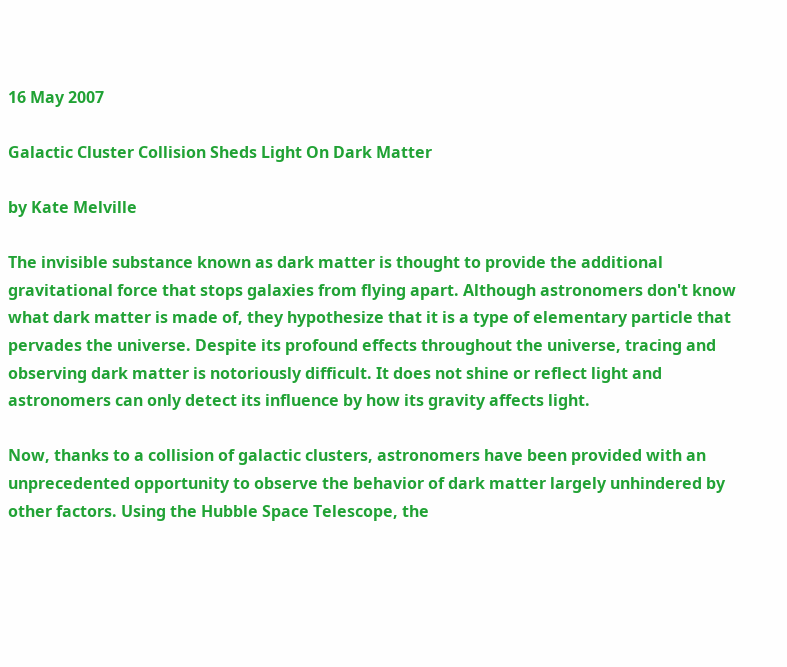16 May 2007

Galactic Cluster Collision Sheds Light On Dark Matter

by Kate Melville

The invisible substance known as dark matter is thought to provide the additional gravitational force that stops galaxies from flying apart. Although astronomers don't know what dark matter is made of, they hypothesize that it is a type of elementary particle that pervades the universe. Despite its profound effects throughout the universe, tracing and observing dark matter is notoriously difficult. It does not shine or reflect light and astronomers can only detect its influence by how its gravity affects light.

Now, thanks to a collision of galactic clusters, astronomers have been provided with an unprecedented opportunity to observe the behavior of dark matter largely unhindered by other factors. Using the Hubble Space Telescope, the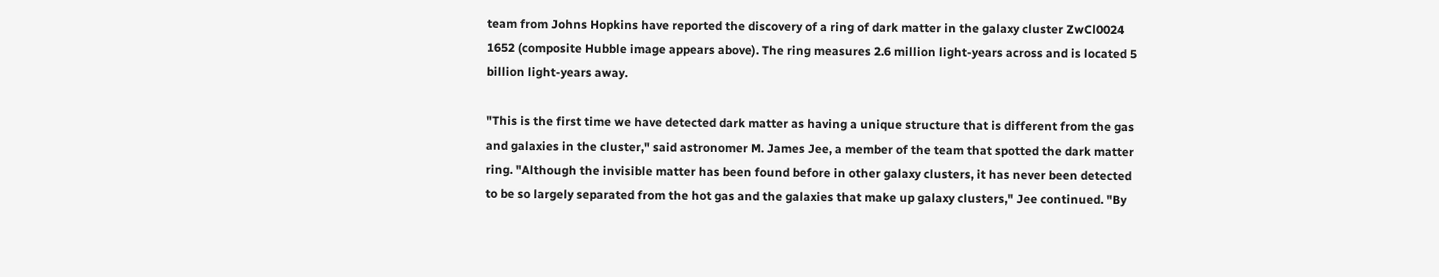team from Johns Hopkins have reported the discovery of a ring of dark matter in the galaxy cluster ZwCl0024 1652 (composite Hubble image appears above). The ring measures 2.6 million light-years across and is located 5 billion light-years away.

"This is the first time we have detected dark matter as having a unique structure that is different from the gas and galaxies in the cluster," said astronomer M. James Jee, a member of the team that spotted the dark matter ring. "Although the invisible matter has been found before in other galaxy clusters, it has never been detected to be so largely separated from the hot gas and the galaxies that make up galaxy clusters," Jee continued. "By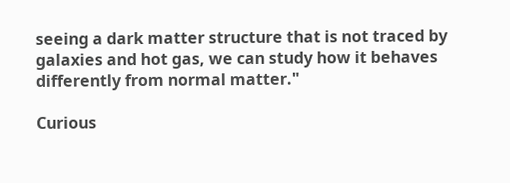seeing a dark matter structure that is not traced by galaxies and hot gas, we can study how it behaves differently from normal matter."

Curious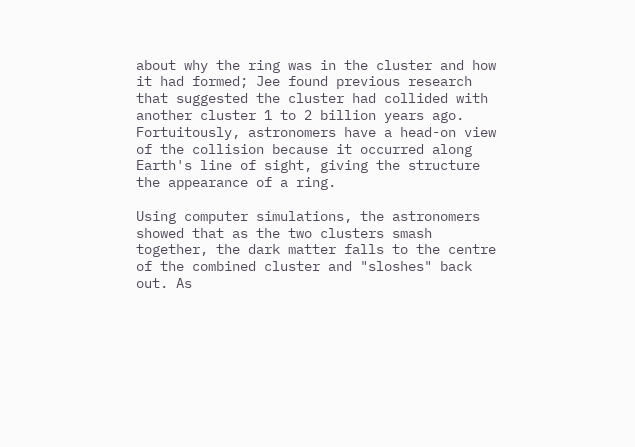about why the ring was in the cluster and how it had formed; Jee found previous research that suggested the cluster had collided with another cluster 1 to 2 billion years ago. Fortuitously, astronomers have a head-on view of the collision because it occurred along Earth's line of sight, giving the structure the appearance of a ring.

Using computer simulations, the astronomers showed that as the two clusters smash together, the dark matter falls to the centre of the combined cluster and "sloshes" back out. As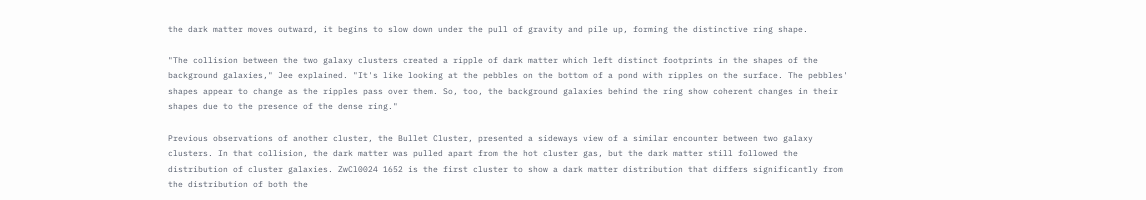the dark matter moves outward, it begins to slow down under the pull of gravity and pile up, forming the distinctive ring shape.

"The collision between the two galaxy clusters created a ripple of dark matter which left distinct footprints in the shapes of the background galaxies," Jee explained. "It's like looking at the pebbles on the bottom of a pond with ripples on the surface. The pebbles' shapes appear to change as the ripples pass over them. So, too, the background galaxies behind the ring show coherent changes in their shapes due to the presence of the dense ring."

Previous observations of another cluster, the Bullet Cluster, presented a sideways view of a similar encounter between two galaxy clusters. In that collision, the dark matter was pulled apart from the hot cluster gas, but the dark matter still followed the distribution of cluster galaxies. ZwCl0024 1652 is the first cluster to show a dark matter distribution that differs significantly from the distribution of both the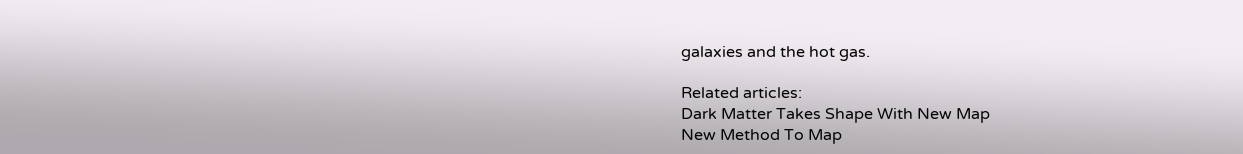galaxies and the hot gas.

Related articles:
Dark Matter Takes Shape With New Map
New Method To Map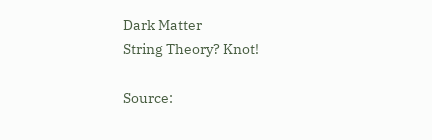Dark Matter
String Theory? Knot!

Source: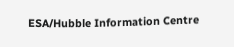ESA/Hubble Information Centre